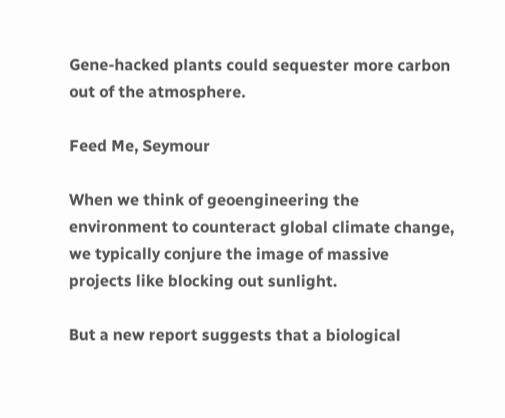Gene-hacked plants could sequester more carbon out of the atmosphere.

Feed Me, Seymour

When we think of geoengineering the environment to counteract global climate change, we typically conjure the image of massive projects like blocking out sunlight.

But a new report suggests that a biological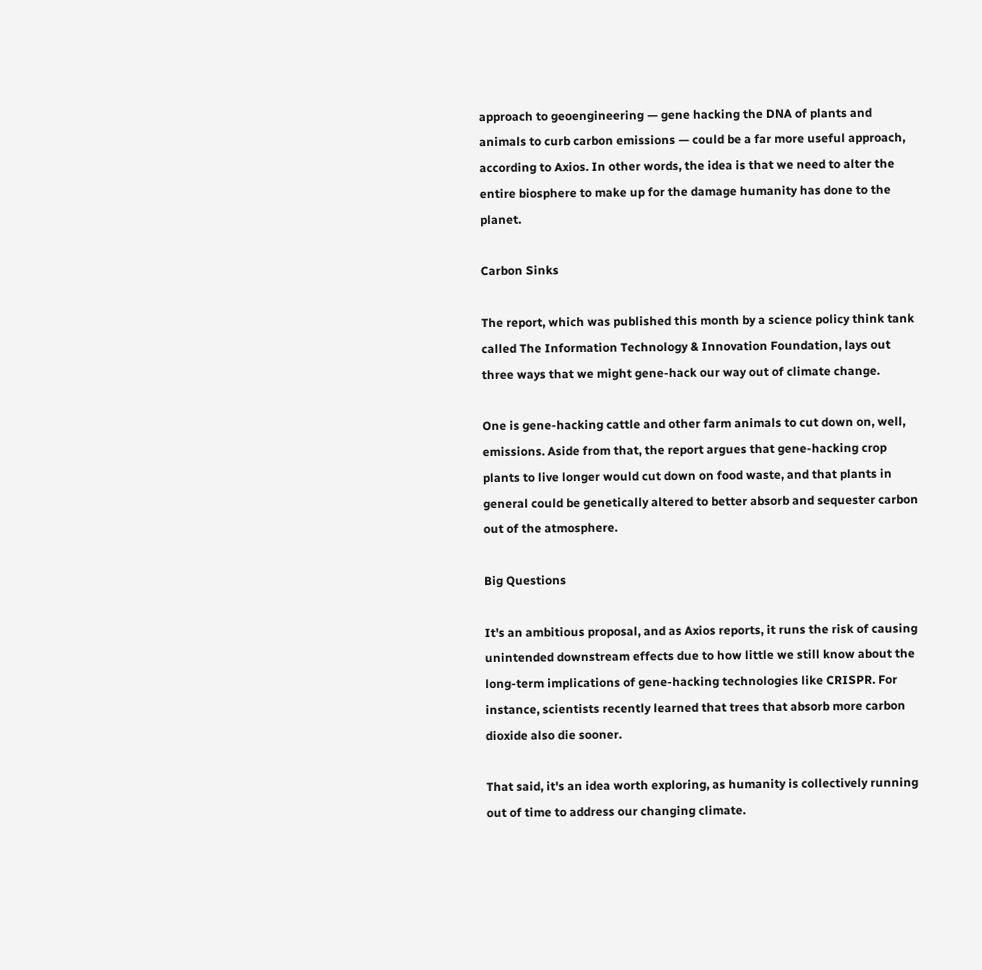approach to geoengineering — gene hacking the DNA of plants and animals to curb carbon emissions — could be a far more useful approach, according to Axios. In other words, the idea is that we need to alter the entire biosphere to make up for the damage humanity has done to the planet.

Carbon Sinks

The report, which was published this month by a science policy think tank called The Information Technology & Innovation Foundation, lays out three ways that we might gene-hack our way out of climate change.

One is gene-hacking cattle and other farm animals to cut down on, well, emissions. Aside from that, the report argues that gene-hacking crop plants to live longer would cut down on food waste, and that plants in general could be genetically altered to better absorb and sequester carbon out of the atmosphere.

Big Questions

It's an ambitious proposal, and as Axios reports, it runs the risk of causing unintended downstream effects due to how little we still know about the long-term implications of gene-hacking technologies like CRISPR. For instance, scientists recently learned that trees that absorb more carbon dioxide also die sooner.

That said, it's an idea worth exploring, as humanity is collectively running out of time to address our changing climate.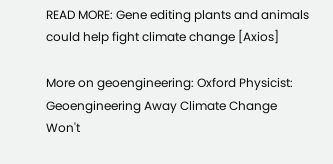READ MORE: Gene editing plants and animals could help fight climate change [Axios]

More on geoengineering: Oxford Physicist: Geoengineering Away Climate Change Won't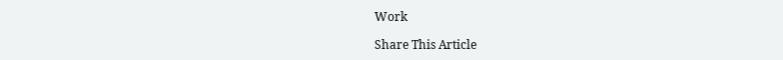Work

Share This Article